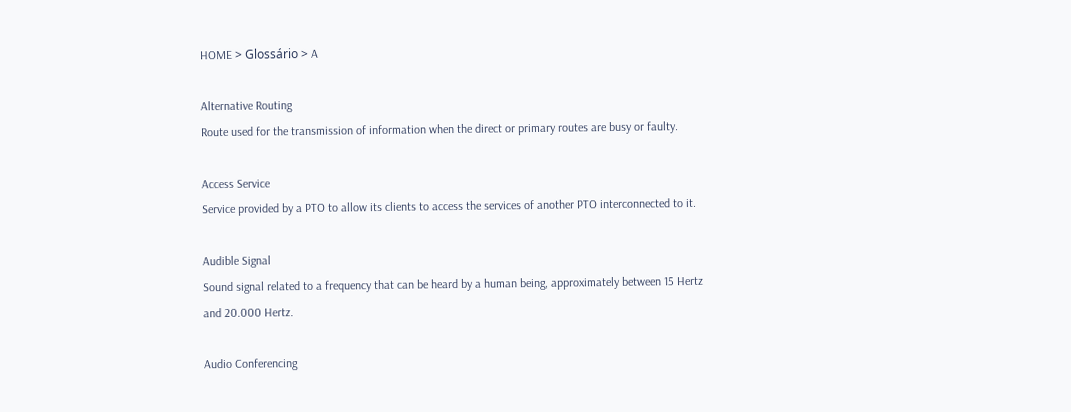HOME > Glossário > A

Alternative Routing
Route used for the transmission of information when the direct or primary routes are busy or faulty.

Access Service
Service provided by a PTO to allow its clients to access the services of another PTO interconnected to it.

Audible Signal
Sound signal related to a frequency that can be heard by a human being, approximately between 15 Hertz and 20.000 Hertz.

Audio Conferencing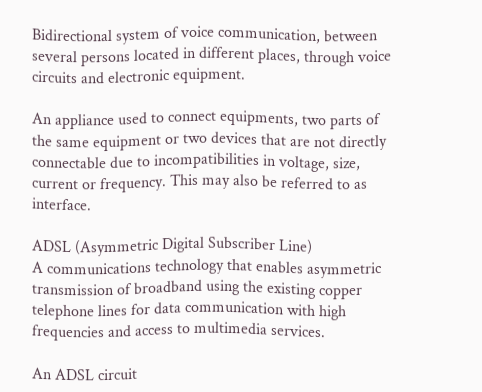Bidirectional system of voice communication, between several persons located in different places, through voice circuits and electronic equipment.

An appliance used to connect equipments, two parts of the same equipment or two devices that are not directly connectable due to incompatibilities in voltage, size, current or frequency. This may also be referred to as interface.

ADSL (Asymmetric Digital Subscriber Line)
A communications technology that enables asymmetric transmission of broadband using the existing copper telephone lines for data communication with high frequencies and access to multimedia services.

An ADSL circuit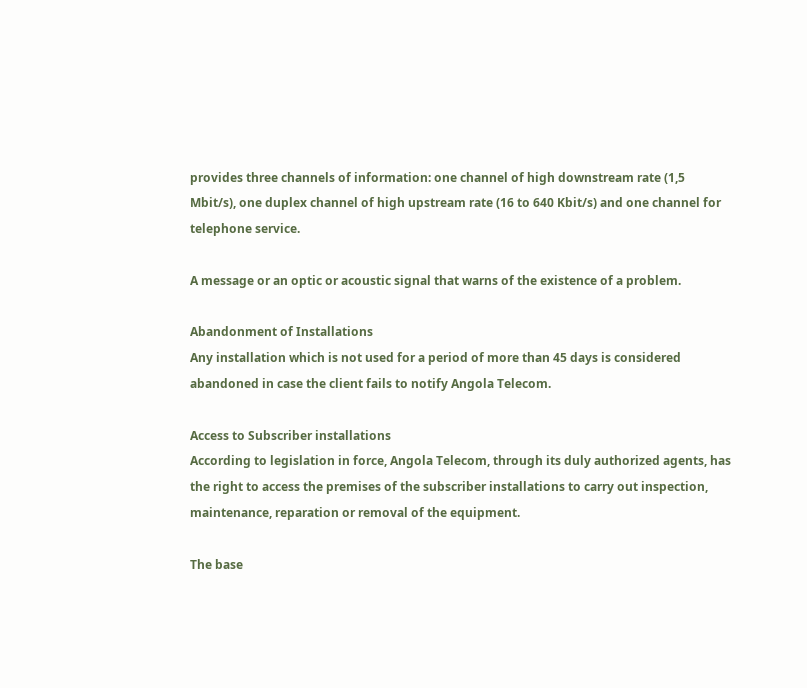provides three channels of information: one channel of high downstream rate (1,5 Mbit/s), one duplex channel of high upstream rate (16 to 640 Kbit/s) and one channel for telephone service.

A message or an optic or acoustic signal that warns of the existence of a problem.

Abandonment of Installations
Any installation which is not used for a period of more than 45 days is considered abandoned in case the client fails to notify Angola Telecom.

Access to Subscriber installations
According to legislation in force, Angola Telecom, through its duly authorized agents, has the right to access the premises of the subscriber installations to carry out inspection, maintenance, reparation or removal of the equipment.

The base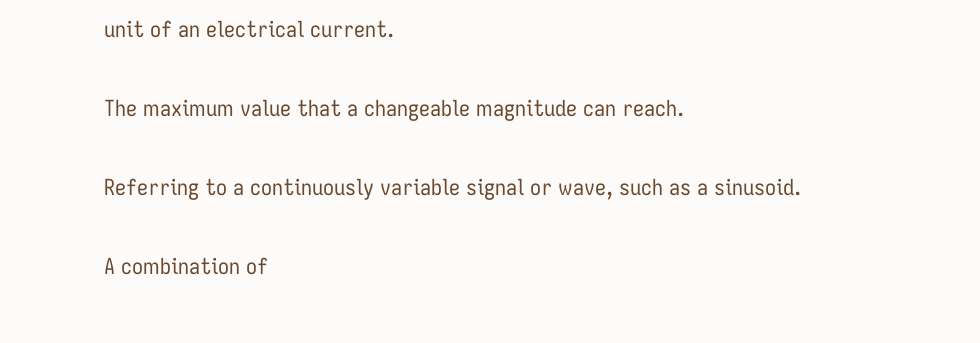unit of an electrical current.

The maximum value that a changeable magnitude can reach.

Referring to a continuously variable signal or wave, such as a sinusoid.

A combination of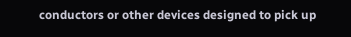conductors or other devices designed to pick up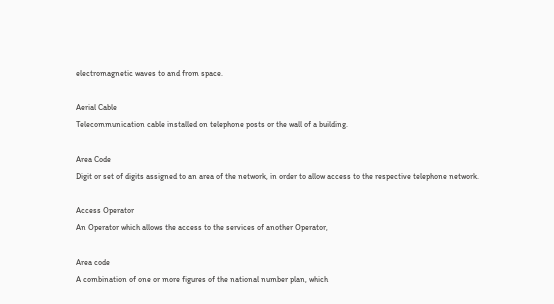electromagnetic waves to and from space.

Aerial Cable
Telecommunication cable installed on telephone posts or the wall of a building.

Area Code
Digit or set of digits assigned to an area of the network, in order to allow access to the respective telephone network.

Access Operator
An Operator which allows the access to the services of another Operator,

Area code
A combination of one or more figures of the national number plan, which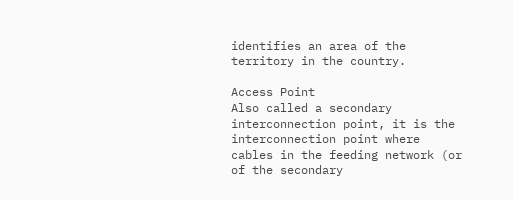identifies an area of the territory in the country.

Access Point
Also called a secondary interconnection point, it is the interconnection point where cables in the feeding network (or of the secondary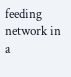feeding network in a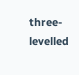three-levelled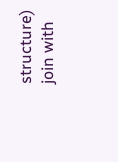structure) join with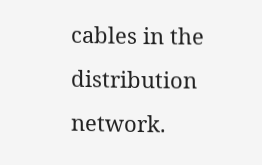cables in the distribution network.